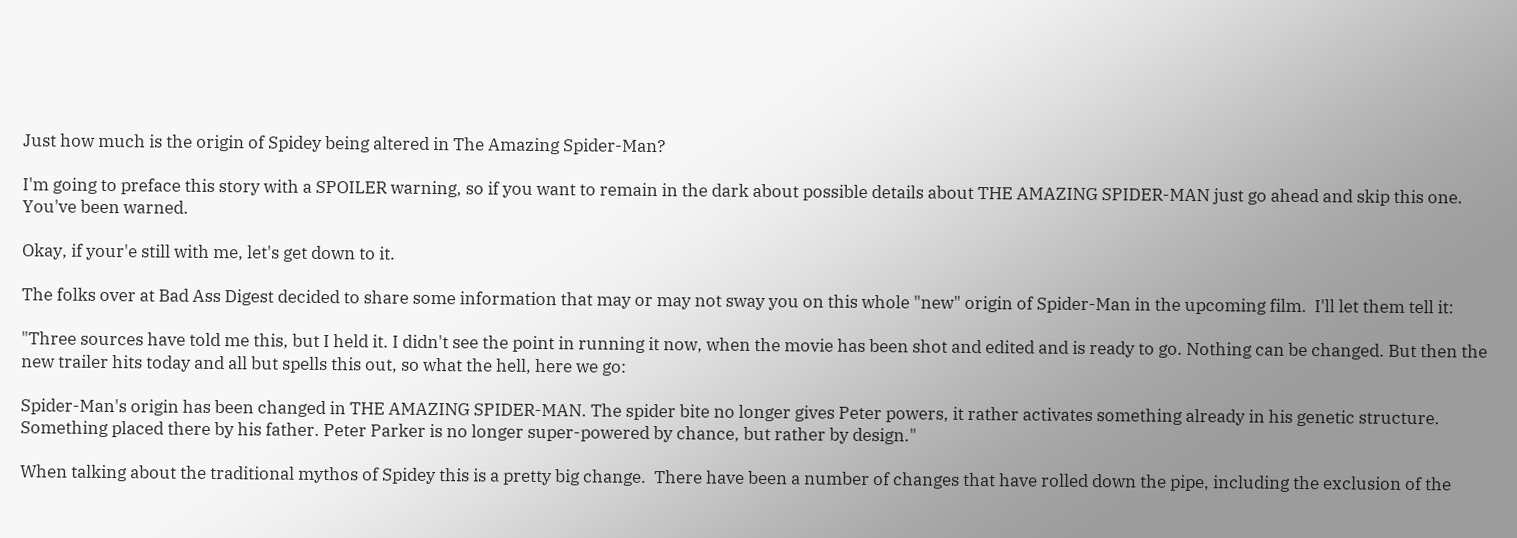Just how much is the origin of Spidey being altered in The Amazing Spider-Man?

I'm going to preface this story with a SPOILER warning, so if you want to remain in the dark about possible details about THE AMAZING SPIDER-MAN just go ahead and skip this one.  You've been warned.

Okay, if your'e still with me, let's get down to it.

The folks over at Bad Ass Digest decided to share some information that may or may not sway you on this whole "new" origin of Spider-Man in the upcoming film.  I'll let them tell it:

"Three sources have told me this, but I held it. I didn't see the point in running it now, when the movie has been shot and edited and is ready to go. Nothing can be changed. But then the new trailer hits today and all but spells this out, so what the hell, here we go:

Spider-Man's origin has been changed in THE AMAZING SPIDER-MAN. The spider bite no longer gives Peter powers, it rather activates something already in his genetic structure. Something placed there by his father. Peter Parker is no longer super-powered by chance, but rather by design."

When talking about the traditional mythos of Spidey this is a pretty big change.  There have been a number of changes that have rolled down the pipe, including the exclusion of the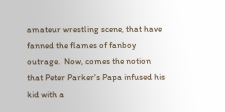amateur wrestling scene, that have fanned the flames of fanboy outrage.  Now, comes the notion that Peter Parker's Papa infused his kid with a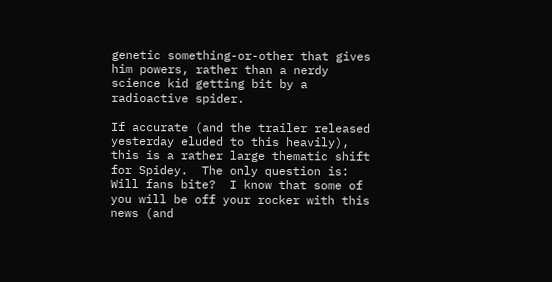genetic something-or-other that gives him powers, rather than a nerdy science kid getting bit by a radioactive spider.

If accurate (and the trailer released yesterday eluded to this heavily), this is a rather large thematic shift for Spidey.  The only question is: Will fans bite?  I know that some of you will be off your rocker with this news (and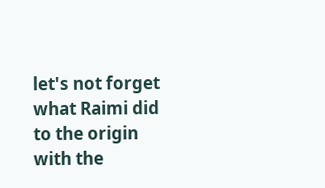let's not forget what Raimi did to the origin with the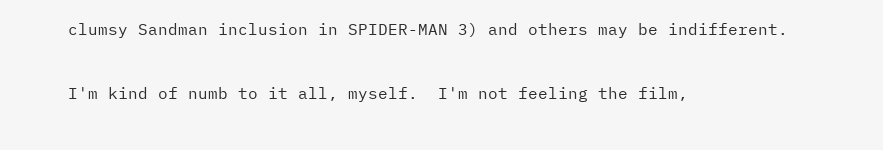clumsy Sandman inclusion in SPIDER-MAN 3) and others may be indifferent.

I'm kind of numb to it all, myself.  I'm not feeling the film,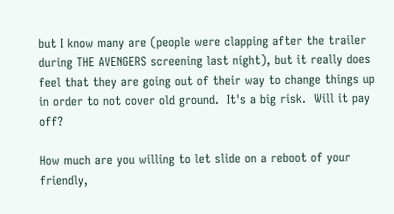but I know many are (people were clapping after the trailer during THE AVENGERS screening last night), but it really does feel that they are going out of their way to change things up in order to not cover old ground.  It's a big risk.  Will it pay off?

How much are you willing to let slide on a reboot of your friendly,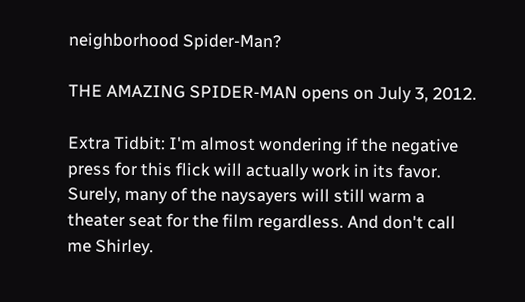neighborhood Spider-Man?

THE AMAZING SPIDER-MAN opens on July 3, 2012.

Extra Tidbit: I'm almost wondering if the negative press for this flick will actually work in its favor. Surely, many of the naysayers will still warm a theater seat for the film regardless. And don't call me Shirley.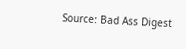Source: Bad Ass Digest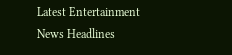Latest Entertainment News Headlines